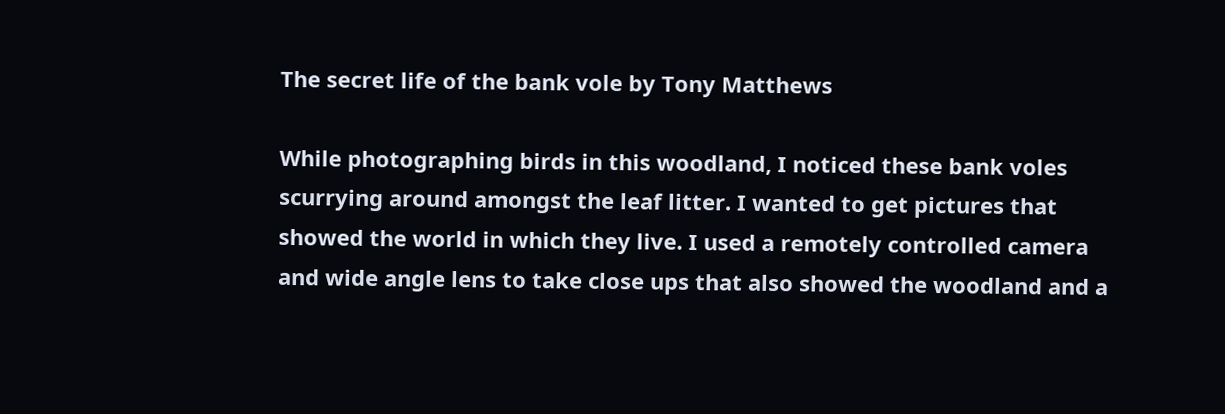The secret life of the bank vole by Tony Matthews

While photographing birds in this woodland, I noticed these bank voles scurrying around amongst the leaf litter. I wanted to get pictures that showed the world in which they live. I used a remotely controlled camera and wide angle lens to take close ups that also showed the woodland and a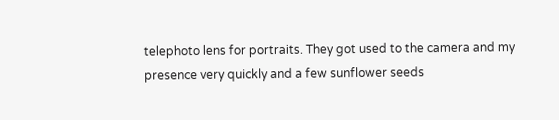telephoto lens for portraits. They got used to the camera and my presence very quickly and a few sunflower seeds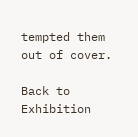tempted them out of cover.

Back to Exhibition